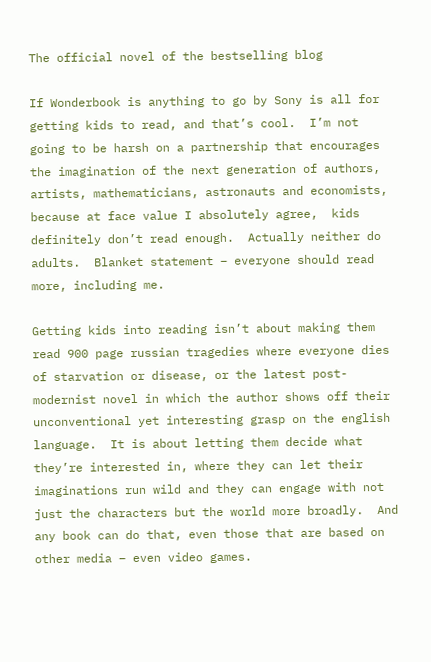The official novel of the bestselling blog

If Wonderbook is anything to go by Sony is all for getting kids to read, and that’s cool.  I’m not going to be harsh on a partnership that encourages the imagination of the next generation of authors, artists, mathematicians, astronauts and economists, because at face value I absolutely agree,  kids definitely don’t read enough.  Actually neither do adults.  Blanket statement – everyone should read more, including me.

Getting kids into reading isn’t about making them read 900 page russian tragedies where everyone dies of starvation or disease, or the latest post-modernist novel in which the author shows off their unconventional yet interesting grasp on the english language.  It is about letting them decide what they’re interested in, where they can let their imaginations run wild and they can engage with not just the characters but the world more broadly.  And any book can do that, even those that are based on other media – even video games.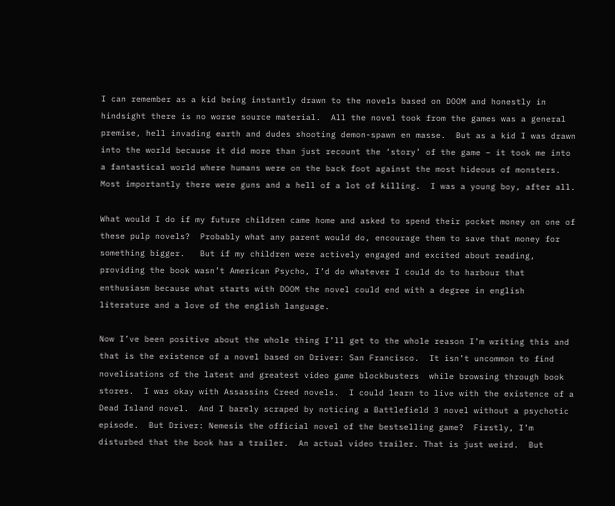I can remember as a kid being instantly drawn to the novels based on DOOM and honestly in hindsight there is no worse source material.  All the novel took from the games was a general premise, hell invading earth and dudes shooting demon-spawn en masse.  But as a kid I was drawn into the world because it did more than just recount the ‘story’ of the game – it took me into a fantastical world where humans were on the back foot against the most hideous of monsters.  Most importantly there were guns and a hell of a lot of killing.  I was a young boy, after all.

What would I do if my future children came home and asked to spend their pocket money on one of these pulp novels?  Probably what any parent would do, encourage them to save that money for something bigger.   But if my children were actively engaged and excited about reading, providing the book wasn’t American Psycho, I’d do whatever I could do to harbour that enthusiasm because what starts with DOOM the novel could end with a degree in english literature and a love of the english language.

Now I’ve been positive about the whole thing I’ll get to the whole reason I’m writing this and that is the existence of a novel based on Driver: San Francisco.  It isn’t uncommon to find novelisations of the latest and greatest video game blockbusters  while browsing through book stores.  I was okay with Assassins Creed novels.  I could learn to live with the existence of a Dead Island novel.  And I barely scraped by noticing a Battlefield 3 novel without a psychotic episode.  But Driver: Nemesis the official novel of the bestselling game?  Firstly, I’m disturbed that the book has a trailer.  An actual video trailer. That is just weird.  But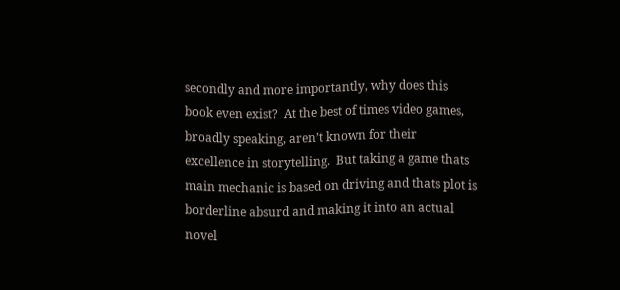secondly and more importantly, why does this book even exist?  At the best of times video games, broadly speaking, aren’t known for their excellence in storytelling.  But taking a game thats main mechanic is based on driving and thats plot is borderline absurd and making it into an actual novel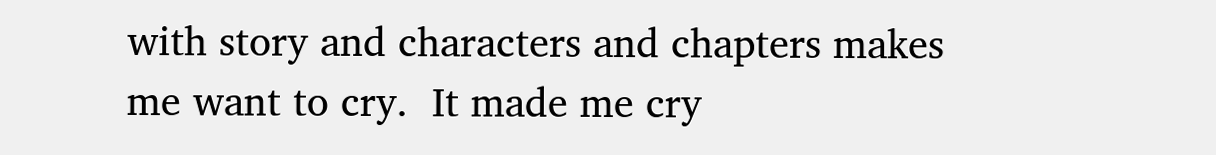with story and characters and chapters makes me want to cry.  It made me cry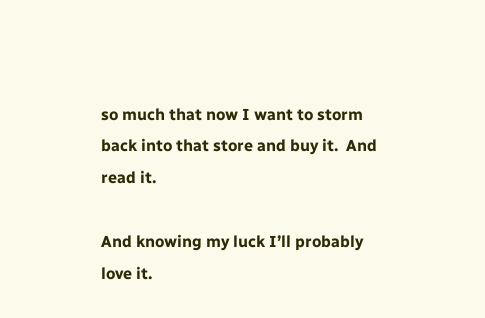so much that now I want to storm back into that store and buy it.  And read it.

And knowing my luck I’ll probably love it.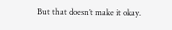But that doesn’t make it okay.